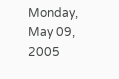Monday, May 09, 2005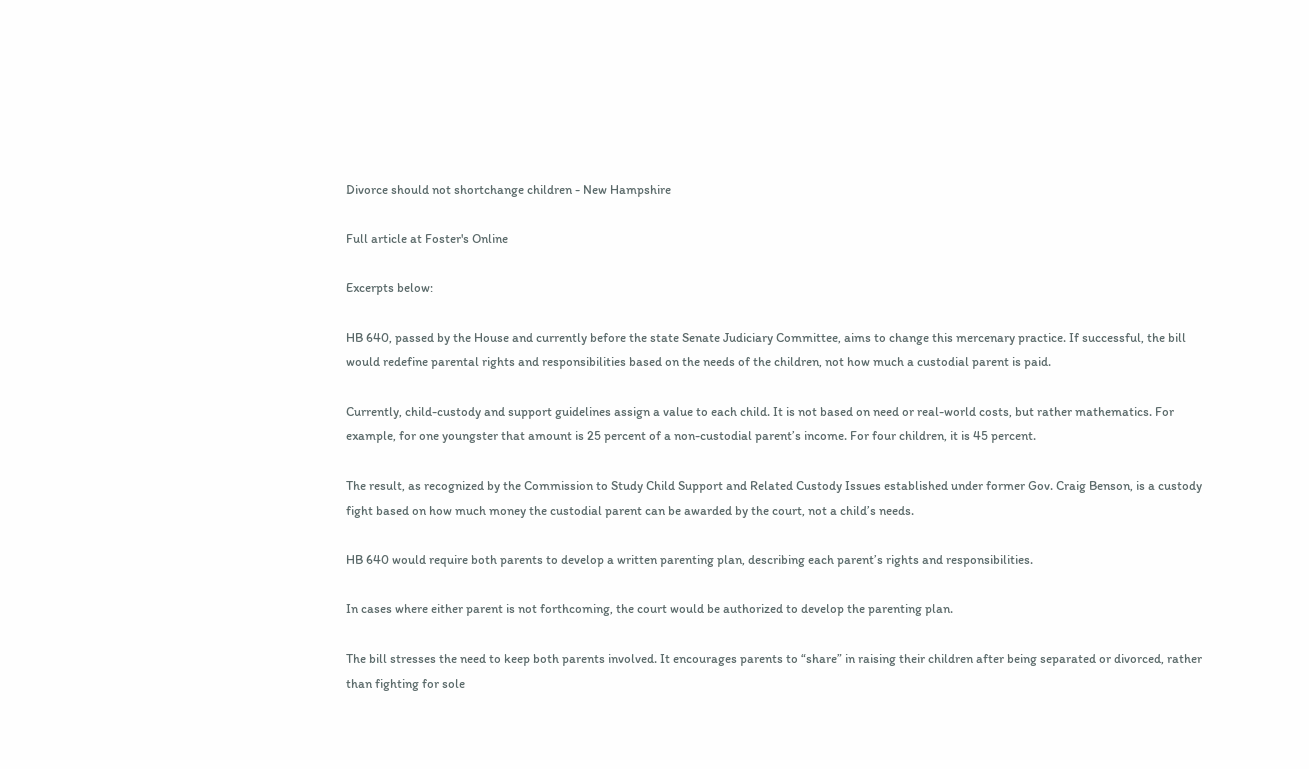Divorce should not shortchange children - New Hampshire

Full article at Foster's Online

Excerpts below:

HB 640, passed by the House and currently before the state Senate Judiciary Committee, aims to change this mercenary practice. If successful, the bill would redefine parental rights and responsibilities based on the needs of the children, not how much a custodial parent is paid.

Currently, child-custody and support guidelines assign a value to each child. It is not based on need or real-world costs, but rather mathematics. For example, for one youngster that amount is 25 percent of a non-custodial parent’s income. For four children, it is 45 percent.

The result, as recognized by the Commission to Study Child Support and Related Custody Issues established under former Gov. Craig Benson, is a custody fight based on how much money the custodial parent can be awarded by the court, not a child’s needs.

HB 640 would require both parents to develop a written parenting plan, describing each parent’s rights and responsibilities.

In cases where either parent is not forthcoming, the court would be authorized to develop the parenting plan.

The bill stresses the need to keep both parents involved. It encourages parents to “share” in raising their children after being separated or divorced, rather than fighting for sole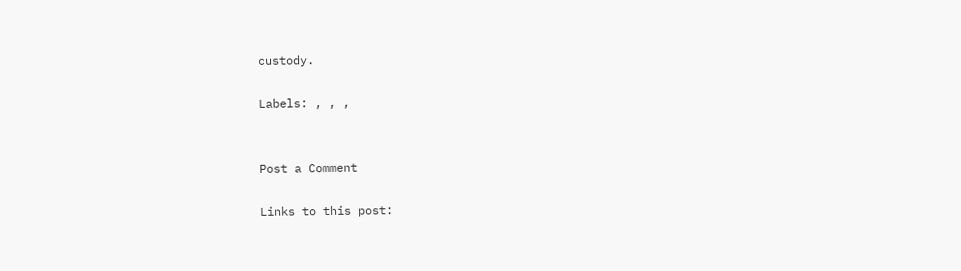custody.

Labels: , , ,


Post a Comment

Links to this post: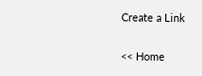Create a Link

<< Home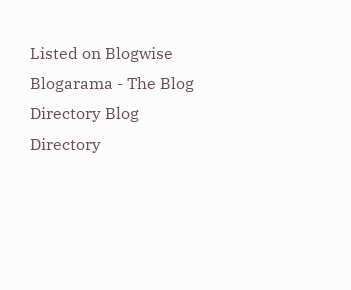Listed on Blogwise Blogarama - The Blog Directory Blog Directory